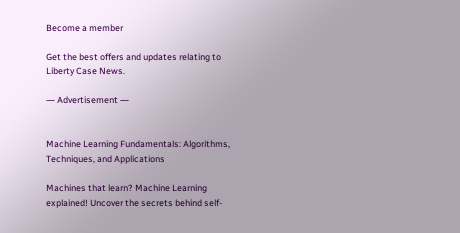Become a member

Get the best offers and updates relating to Liberty Case News.

― Advertisement ―


Machine Learning Fundamentals: Algorithms, Techniques, and Applications

Machines that learn? Machine Learning explained! Uncover the secrets behind self-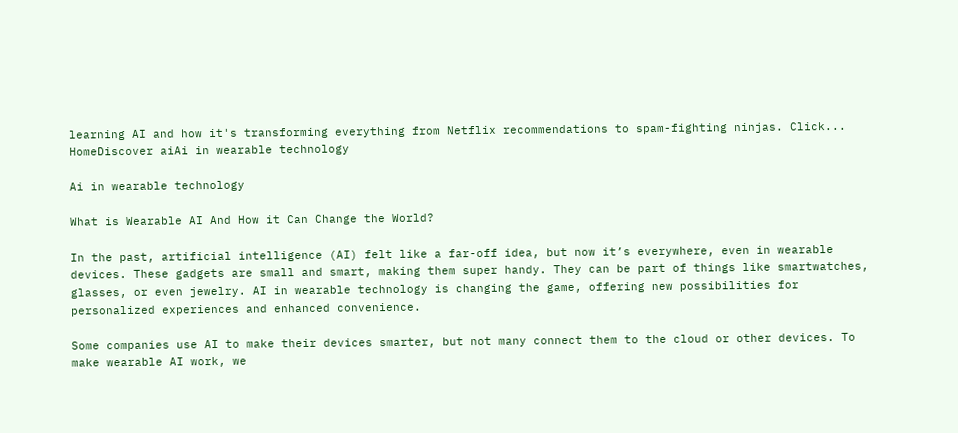learning AI and how it's transforming everything from Netflix recommendations to spam-fighting ninjas. Click...
HomeDiscover aiAi in wearable technology

Ai in wearable technology

What is Wearable AI And How it Can Change the World?

In the past, artificial intelligence (AI) felt like a far-off idea, but now it’s everywhere, even in wearable devices. These gadgets are small and smart, making them super handy. They can be part of things like smartwatches, glasses, or even jewelry. AI in wearable technology is changing the game, offering new possibilities for personalized experiences and enhanced convenience.

Some companies use AI to make their devices smarter, but not many connect them to the cloud or other devices. To make wearable AI work, we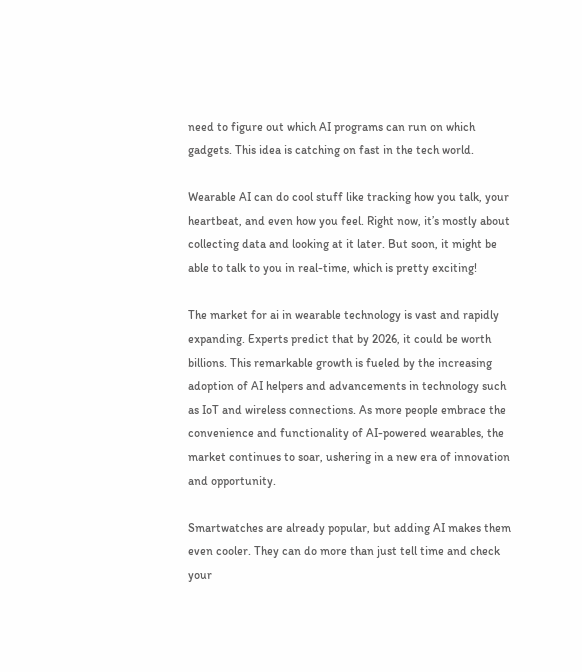need to figure out which AI programs can run on which gadgets. This idea is catching on fast in the tech world.

Wearable AI can do cool stuff like tracking how you talk, your heartbeat, and even how you feel. Right now, it’s mostly about collecting data and looking at it later. But soon, it might be able to talk to you in real-time, which is pretty exciting!

The market for ai in wearable technology is vast and rapidly expanding. Experts predict that by 2026, it could be worth billions. This remarkable growth is fueled by the increasing adoption of AI helpers and advancements in technology such as IoT and wireless connections. As more people embrace the convenience and functionality of AI-powered wearables, the market continues to soar, ushering in a new era of innovation and opportunity.

Smartwatches are already popular, but adding AI makes them even cooler. They can do more than just tell time and check your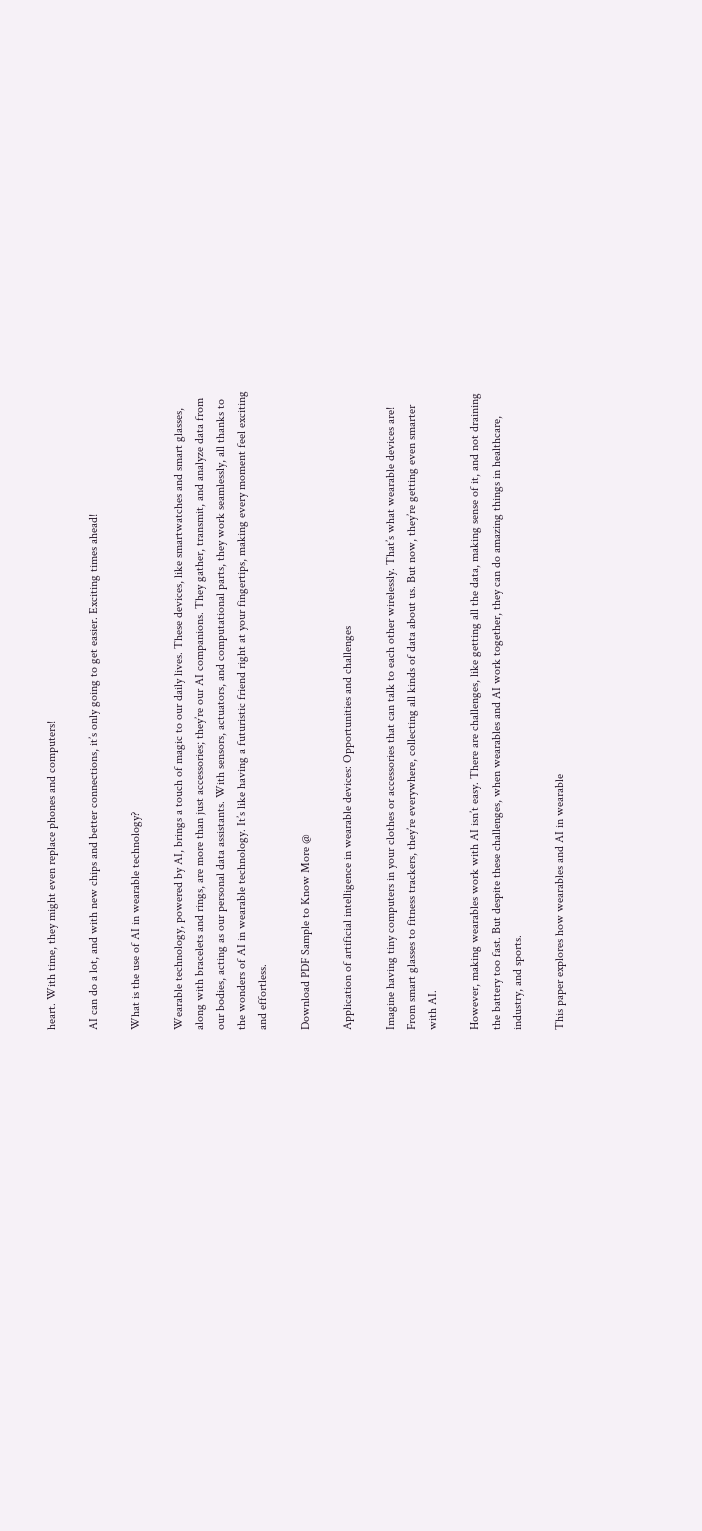heart. With time, they might even replace phones and computers!

AI can do a lot, and with new chips and better connections, it’s only going to get easier. Exciting times ahead!

What is the use of AI in wearable technology?

Wearable technology, powered by AI, brings a touch of magic to our daily lives. These devices, like smartwatches and smart glasses, along with bracelets and rings, are more than just accessories; they’re our AI companions. They gather, transmit, and analyze data from our bodies, acting as our personal data assistants. With sensors, actuators, and computational parts, they work seamlessly, all thanks to the wonders of AI in wearable technology. It’s like having a futuristic friend right at your fingertips, making every moment feel exciting and effortless.

Download PDF Sample to Know More @

Application of artificial intelligence in wearable devices: Opportunities and challenges

Imagine having tiny computers in your clothes or accessories that can talk to each other wirelessly. That’s what wearable devices are! From smart glasses to fitness trackers, they’re everywhere, collecting all kinds of data about us. But now, they’re getting even smarter with AI.

However, making wearables work with AI isn’t easy. There are challenges, like getting all the data, making sense of it, and not draining the battery too fast. But despite these challenges, when wearables and AI work together, they can do amazing things in healthcare, industry, and sports.

This paper explores how wearables and AI in wearable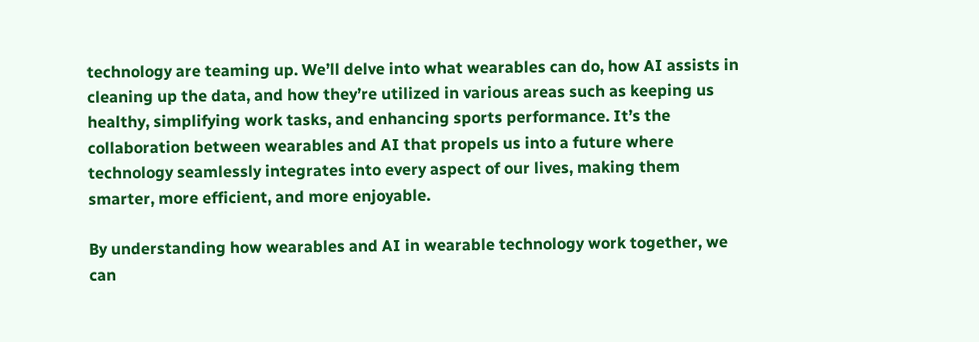technology are teaming up. We’ll delve into what wearables can do, how AI assists in cleaning up the data, and how they’re utilized in various areas such as keeping us healthy, simplifying work tasks, and enhancing sports performance. It’s the collaboration between wearables and AI that propels us into a future where technology seamlessly integrates into every aspect of our lives, making them smarter, more efficient, and more enjoyable.

By understanding how wearables and AI in wearable technology work together, we can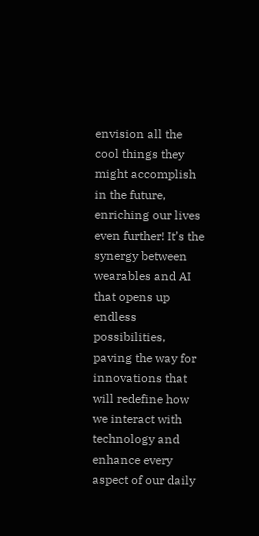envision all the cool things they might accomplish in the future, enriching our lives even further! It’s the synergy between wearables and AI that opens up endless possibilities, paving the way for innovations that will redefine how we interact with technology and enhance every aspect of our daily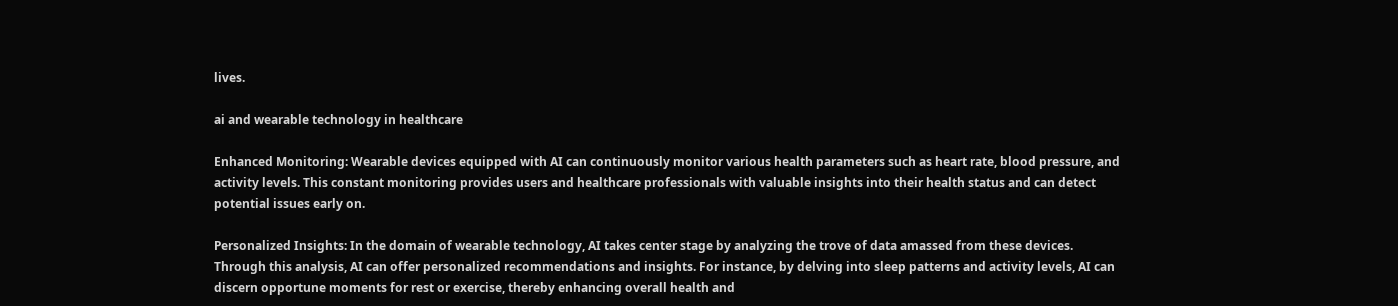lives.

ai and wearable technology in healthcare

Enhanced Monitoring: Wearable devices equipped with AI can continuously monitor various health parameters such as heart rate, blood pressure, and activity levels. This constant monitoring provides users and healthcare professionals with valuable insights into their health status and can detect potential issues early on.

Personalized Insights: In the domain of wearable technology, AI takes center stage by analyzing the trove of data amassed from these devices. Through this analysis, AI can offer personalized recommendations and insights. For instance, by delving into sleep patterns and activity levels, AI can discern opportune moments for rest or exercise, thereby enhancing overall health and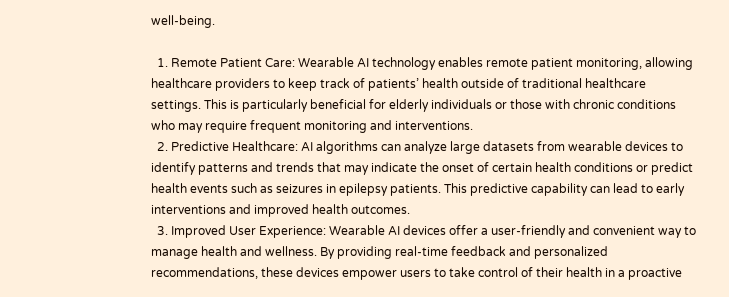well-being.

  1. Remote Patient Care: Wearable AI technology enables remote patient monitoring, allowing healthcare providers to keep track of patients’ health outside of traditional healthcare settings. This is particularly beneficial for elderly individuals or those with chronic conditions who may require frequent monitoring and interventions.
  2. Predictive Healthcare: AI algorithms can analyze large datasets from wearable devices to identify patterns and trends that may indicate the onset of certain health conditions or predict health events such as seizures in epilepsy patients. This predictive capability can lead to early interventions and improved health outcomes.
  3. Improved User Experience: Wearable AI devices offer a user-friendly and convenient way to manage health and wellness. By providing real-time feedback and personalized recommendations, these devices empower users to take control of their health in a proactive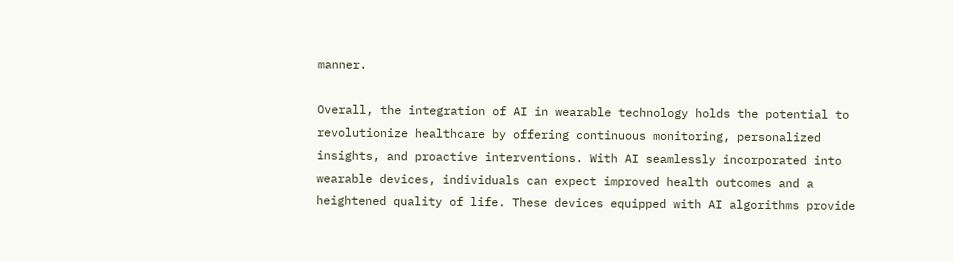manner.

Overall, the integration of AI in wearable technology holds the potential to revolutionize healthcare by offering continuous monitoring, personalized insights, and proactive interventions. With AI seamlessly incorporated into wearable devices, individuals can expect improved health outcomes and a heightened quality of life. These devices equipped with AI algorithms provide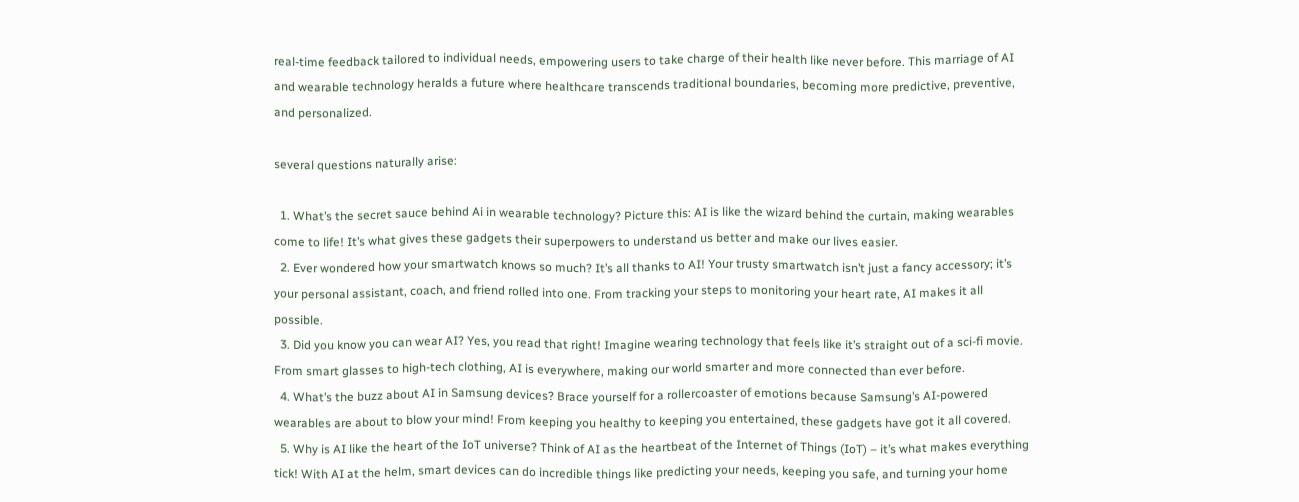real-time feedback tailored to individual needs, empowering users to take charge of their health like never before. This marriage of AI and wearable technology heralds a future where healthcare transcends traditional boundaries, becoming more predictive, preventive, and personalized.

several questions naturally arise:

  1. What’s the secret sauce behind Ai in wearable technology? Picture this: AI is like the wizard behind the curtain, making wearables come to life! It’s what gives these gadgets their superpowers to understand us better and make our lives easier.
  2. Ever wondered how your smartwatch knows so much? It’s all thanks to AI! Your trusty smartwatch isn’t just a fancy accessory; it’s your personal assistant, coach, and friend rolled into one. From tracking your steps to monitoring your heart rate, AI makes it all possible.
  3. Did you know you can wear AI? Yes, you read that right! Imagine wearing technology that feels like it’s straight out of a sci-fi movie. From smart glasses to high-tech clothing, AI is everywhere, making our world smarter and more connected than ever before.
  4. What’s the buzz about AI in Samsung devices? Brace yourself for a rollercoaster of emotions because Samsung’s AI-powered wearables are about to blow your mind! From keeping you healthy to keeping you entertained, these gadgets have got it all covered.
  5. Why is AI like the heart of the IoT universe? Think of AI as the heartbeat of the Internet of Things (IoT) – it’s what makes everything tick! With AI at the helm, smart devices can do incredible things like predicting your needs, keeping you safe, and turning your home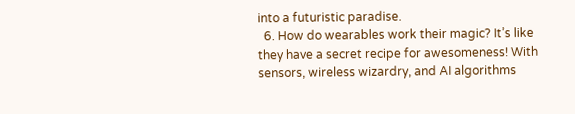into a futuristic paradise.
  6. How do wearables work their magic? It’s like they have a secret recipe for awesomeness! With sensors, wireless wizardry, and AI algorithms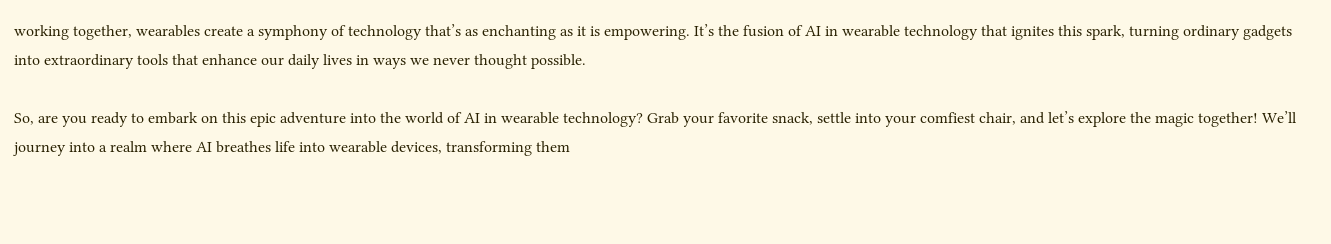working together, wearables create a symphony of technology that’s as enchanting as it is empowering. It’s the fusion of AI in wearable technology that ignites this spark, turning ordinary gadgets into extraordinary tools that enhance our daily lives in ways we never thought possible.

So, are you ready to embark on this epic adventure into the world of AI in wearable technology? Grab your favorite snack, settle into your comfiest chair, and let’s explore the magic together! We’ll journey into a realm where AI breathes life into wearable devices, transforming them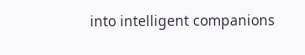into intelligent companions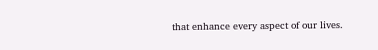that enhance every aspect of our lives.